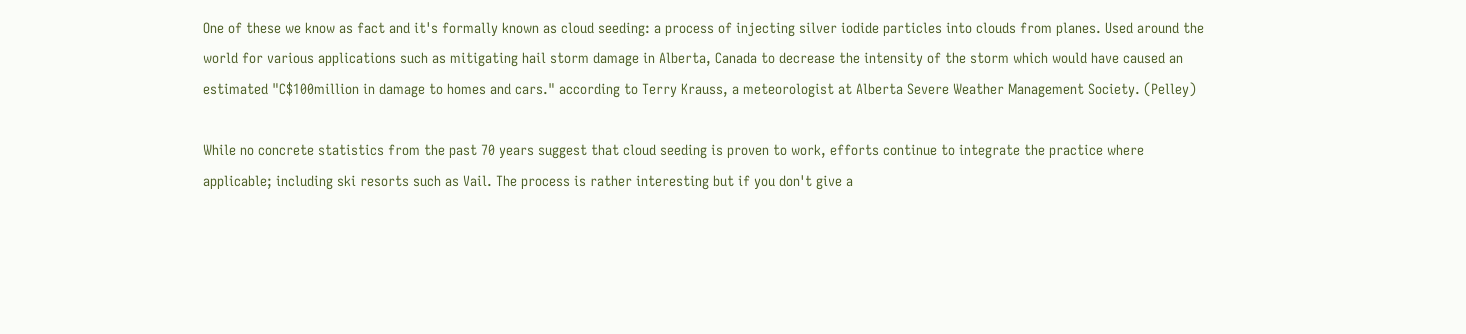One of these we know as fact and it's formally known as cloud seeding: a process of injecting silver iodide particles into clouds from planes. Used around the world for various applications such as mitigating hail storm damage in Alberta, Canada to decrease the intensity of the storm which would have caused an estimated "C$100million in damage to homes and cars." according to Terry Krauss, a meteorologist at Alberta Severe Weather Management Society. (Pelley)

While no concrete statistics from the past 70 years suggest that cloud seeding is proven to work, efforts continue to integrate the practice where applicable; including ski resorts such as Vail. The process is rather interesting but if you don't give a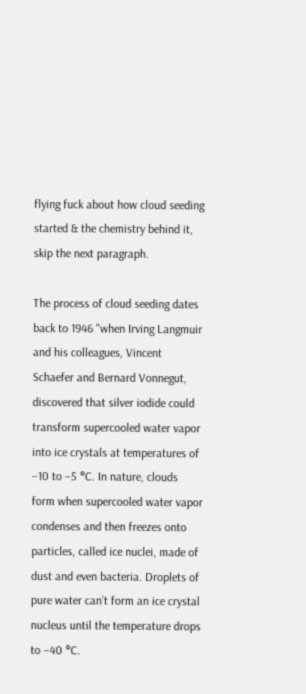flying fuck about how cloud seeding started & the chemistry behind it, skip the next paragraph.

The process of cloud seeding dates back to 1946 "when Irving Langmuir and his colleagues, Vincent Schaefer and Bernard Vonnegut, discovered that silver iodide could transform supercooled water vapor into ice crystals at temperatures of –10 to –5 °C. In nature, clouds form when supercooled water vapor condenses and then freezes onto particles, called ice nuclei, made of dust and even bacteria. Droplets of pure water can’t form an ice crystal nucleus until the temperature drops to –40 °C.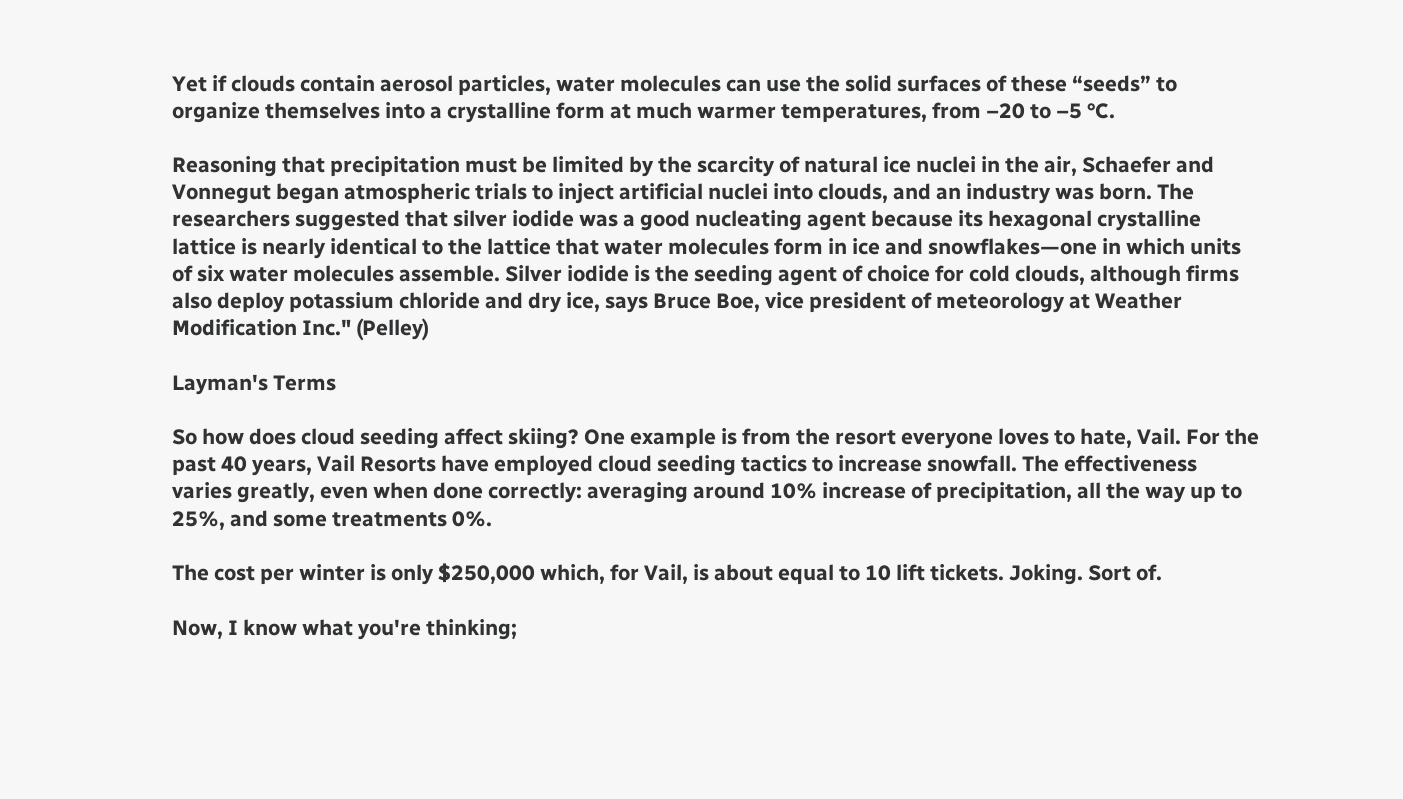Yet if clouds contain aerosol particles, water molecules can use the solid surfaces of these “seeds” to organize themselves into a crystalline form at much warmer temperatures, from –20 to –5 °C.

Reasoning that precipitation must be limited by the scarcity of natural ice nuclei in the air, Schaefer and Vonnegut began atmospheric trials to inject artificial nuclei into clouds, and an industry was born. The researchers suggested that silver iodide was a good nucleating agent because its hexagonal crystalline lattice is nearly identical to the lattice that water molecules form in ice and snowflakes—one in which units of six water molecules assemble. Silver iodide is the seeding agent of choice for cold clouds, although firms also deploy potassium chloride and dry ice, says Bruce Boe, vice president of meteorology at Weather Modification Inc." (Pelley)

Layman's Terms

So how does cloud seeding affect skiing? One example is from the resort everyone loves to hate, Vail. For the past 40 years, Vail Resorts have employed cloud seeding tactics to increase snowfall. The effectiveness varies greatly, even when done correctly: averaging around 10% increase of precipitation, all the way up to 25%, and some treatments 0%.

The cost per winter is only $250,000 which, for Vail, is about equal to 10 lift tickets. Joking. Sort of.

Now, I know what you're thinking;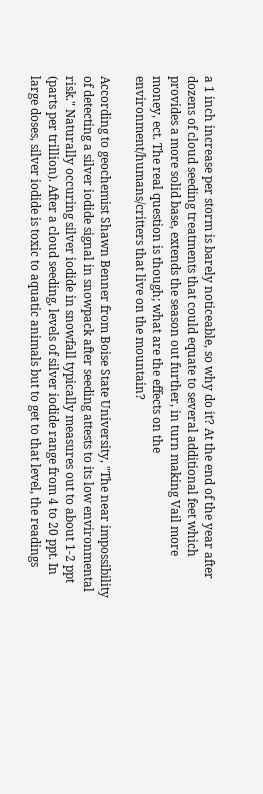a 1 inch increase per storm is barely noticeable, so why do it? At the end of the year after dozens of cloud seeding treatments that could equate to several additional feet which provides a more solid base, extends the season out further, in turn making Vail more money, ect. The real question is though; what are the effects on the environment/humans/critters that live on the mountain?

According to geochemist Shawn Benner from Boise State University, "The near impossibility of detecting a silver iodide signal in snowpack after seeding attests to its low environmental risk." Naturally occuring silver iodide in snowfall typically measures out to about 1-2 ppt (parts per trillion). After a cloud seeding, levels of silver iodide range from 4 to 20 ppt. In large doses, silver iodide is toxic to aquatic animals but to get to that level, the readings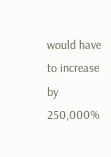would have to increase by 250,000%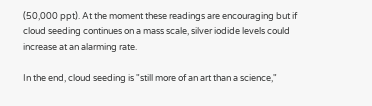(50,000 ppt). At the moment these readings are encouraging but if cloud seeding continues on a mass scale, silver iodide levels could increase at an alarming rate.

In the end, cloud seeding is "still more of an art than a science,"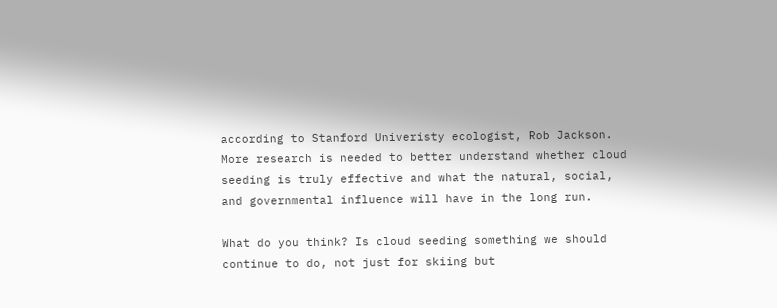according to Stanford Univeristy ecologist, Rob Jackson. More research is needed to better understand whether cloud seeding is truly effective and what the natural, social, and governmental influence will have in the long run.

What do you think? Is cloud seeding something we should continue to do, not just for skiing but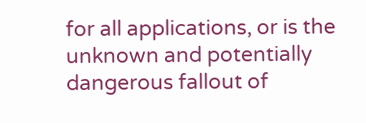for all applications, or is the unknown and potentially dangerous fallout of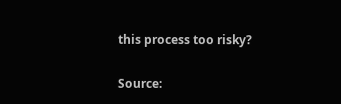this process too risky?

Source: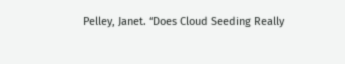Pelley, Janet. “Does Cloud Seeding Really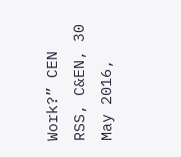Work?” CEN RSS, C&EN, 30 May 2016,